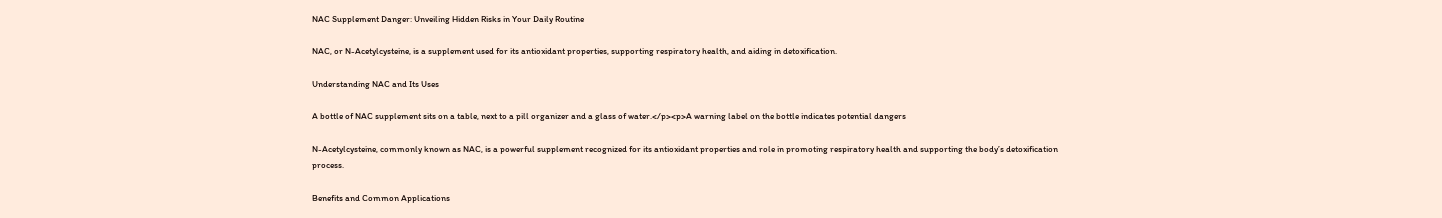NAC Supplement Danger: Unveiling Hidden Risks in Your Daily Routine

NAC, or N-Acetylcysteine, is a supplement used for its antioxidant properties, supporting respiratory health, and aiding in detoxification.

Understanding NAC and Its Uses

A bottle of NAC supplement sits on a table, next to a pill organizer and a glass of water.</p><p>A warning label on the bottle indicates potential dangers

N-Acetylcysteine, commonly known as NAC, is a powerful supplement recognized for its antioxidant properties and role in promoting respiratory health and supporting the body’s detoxification process.

Benefits and Common Applications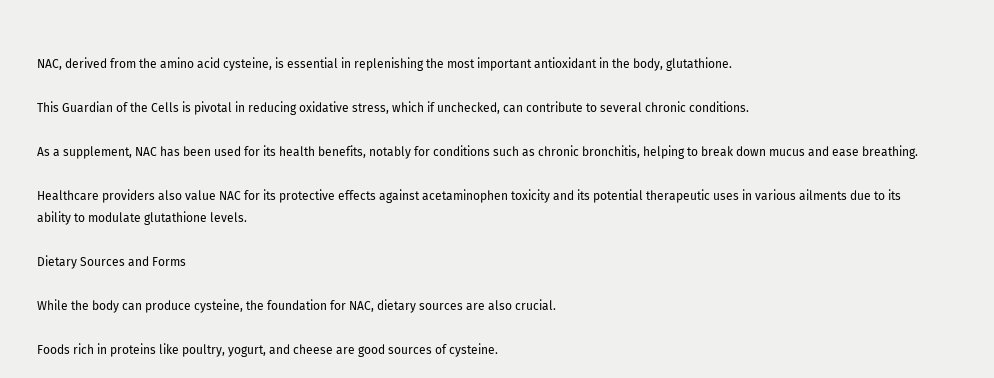NAC, derived from the amino acid cysteine, is essential in replenishing the most important antioxidant in the body, glutathione.

This Guardian of the Cells is pivotal in reducing oxidative stress, which if unchecked, can contribute to several chronic conditions.

As a supplement, NAC has been used for its health benefits, notably for conditions such as chronic bronchitis, helping to break down mucus and ease breathing.

Healthcare providers also value NAC for its protective effects against acetaminophen toxicity and its potential therapeutic uses in various ailments due to its ability to modulate glutathione levels.

Dietary Sources and Forms

While the body can produce cysteine, the foundation for NAC, dietary sources are also crucial.

Foods rich in proteins like poultry, yogurt, and cheese are good sources of cysteine.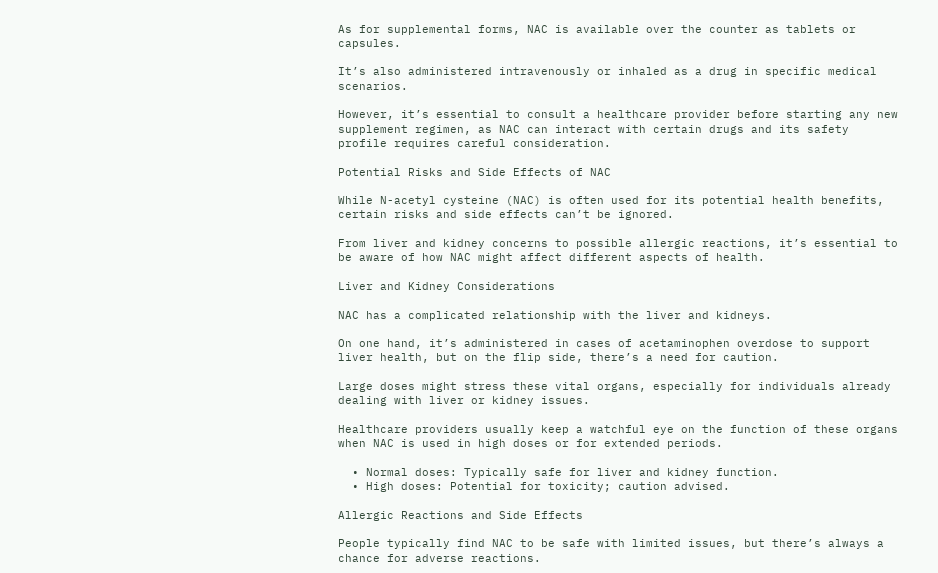As for supplemental forms, NAC is available over the counter as tablets or capsules.

It’s also administered intravenously or inhaled as a drug in specific medical scenarios.

However, it’s essential to consult a healthcare provider before starting any new supplement regimen, as NAC can interact with certain drugs and its safety profile requires careful consideration.

Potential Risks and Side Effects of NAC

While N-acetyl cysteine (NAC) is often used for its potential health benefits, certain risks and side effects can’t be ignored.

From liver and kidney concerns to possible allergic reactions, it’s essential to be aware of how NAC might affect different aspects of health.

Liver and Kidney Considerations

NAC has a complicated relationship with the liver and kidneys.

On one hand, it’s administered in cases of acetaminophen overdose to support liver health, but on the flip side, there’s a need for caution.

Large doses might stress these vital organs, especially for individuals already dealing with liver or kidney issues.

Healthcare providers usually keep a watchful eye on the function of these organs when NAC is used in high doses or for extended periods.

  • Normal doses: Typically safe for liver and kidney function.
  • High doses: Potential for toxicity; caution advised.

Allergic Reactions and Side Effects

People typically find NAC to be safe with limited issues, but there’s always a chance for adverse reactions.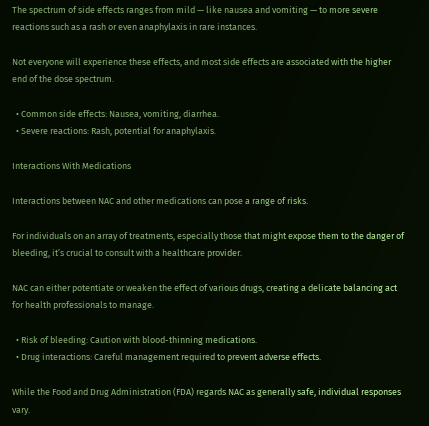The spectrum of side effects ranges from mild — like nausea and vomiting — to more severe reactions such as a rash or even anaphylaxis in rare instances.

Not everyone will experience these effects, and most side effects are associated with the higher end of the dose spectrum.

  • Common side effects: Nausea, vomiting, diarrhea.
  • Severe reactions: Rash, potential for anaphylaxis.

Interactions With Medications

Interactions between NAC and other medications can pose a range of risks.

For individuals on an array of treatments, especially those that might expose them to the danger of bleeding, it’s crucial to consult with a healthcare provider.

NAC can either potentiate or weaken the effect of various drugs, creating a delicate balancing act for health professionals to manage.

  • Risk of bleeding: Caution with blood-thinning medications.
  • Drug interactions: Careful management required to prevent adverse effects.

While the Food and Drug Administration (FDA) regards NAC as generally safe, individual responses vary.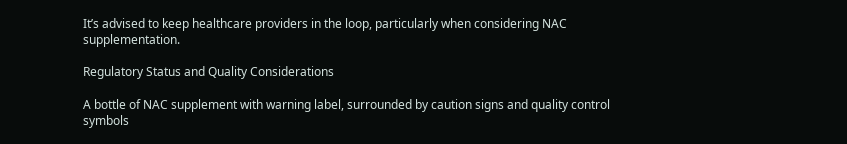It’s advised to keep healthcare providers in the loop, particularly when considering NAC supplementation.

Regulatory Status and Quality Considerations

A bottle of NAC supplement with warning label, surrounded by caution signs and quality control symbols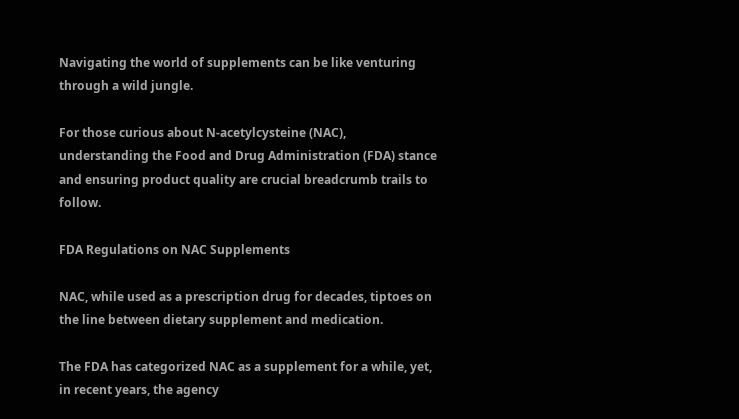Navigating the world of supplements can be like venturing through a wild jungle.

For those curious about N-acetylcysteine (NAC), understanding the Food and Drug Administration (FDA) stance and ensuring product quality are crucial breadcrumb trails to follow.

FDA Regulations on NAC Supplements

NAC, while used as a prescription drug for decades, tiptoes on the line between dietary supplement and medication.

The FDA has categorized NAC as a supplement for a while, yet, in recent years, the agency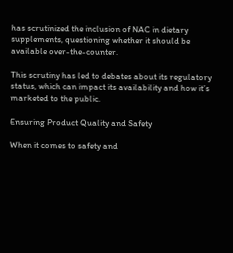has scrutinized the inclusion of NAC in dietary supplements, questioning whether it should be available over-the-counter.

This scrutiny has led to debates about its regulatory status, which can impact its availability and how it’s marketed to the public.

Ensuring Product Quality and Safety

When it comes to safety and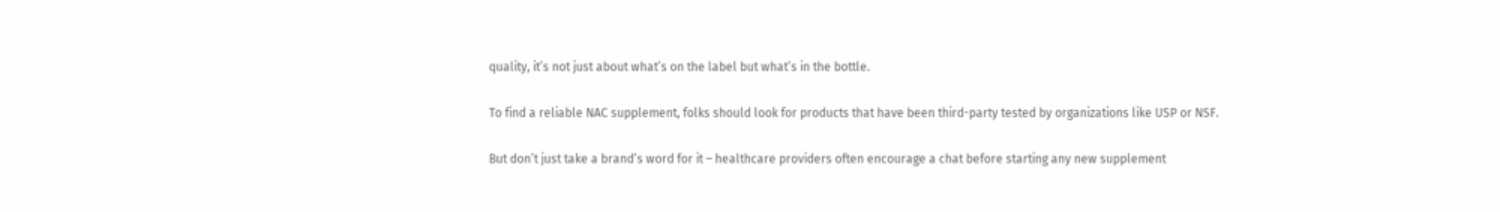quality, it’s not just about what’s on the label but what’s in the bottle.

To find a reliable NAC supplement, folks should look for products that have been third-party tested by organizations like USP or NSF.

But don’t just take a brand’s word for it – healthcare providers often encourage a chat before starting any new supplement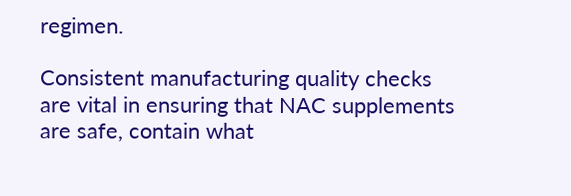regimen.

Consistent manufacturing quality checks are vital in ensuring that NAC supplements are safe, contain what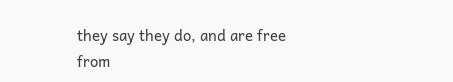they say they do, and are free from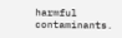harmful contaminants.